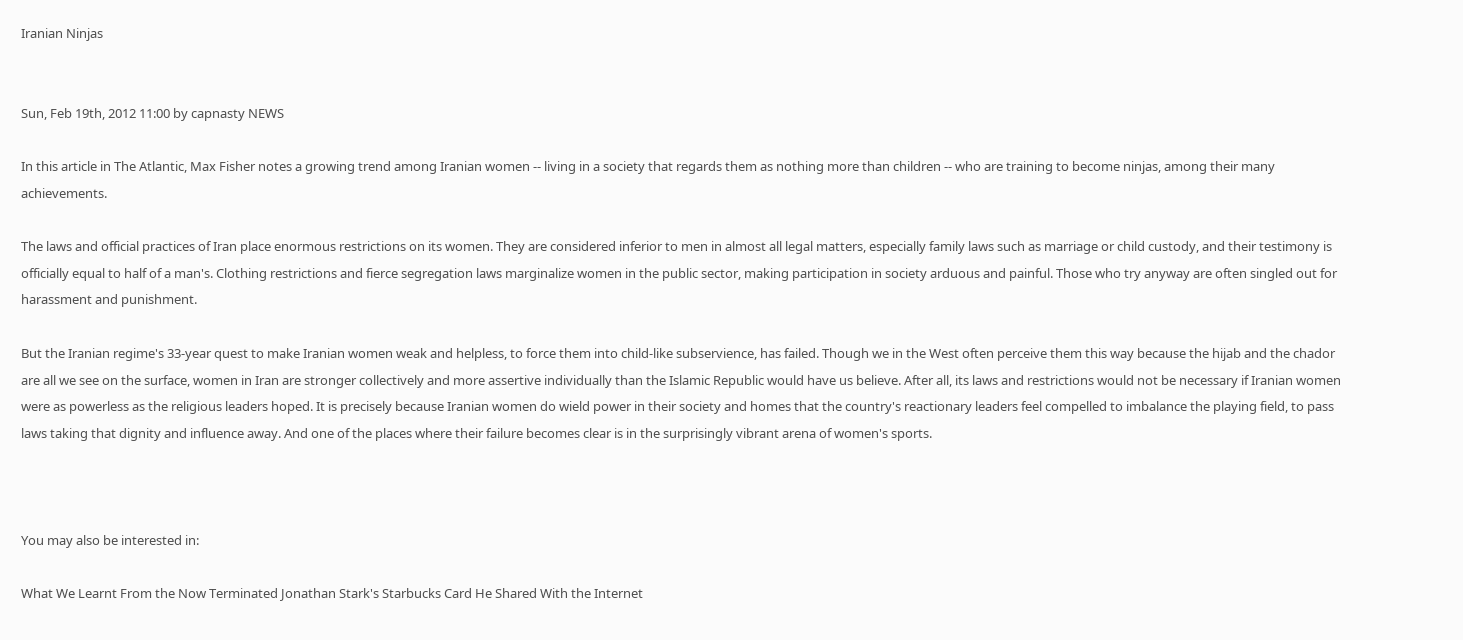Iranian Ninjas


Sun, Feb 19th, 2012 11:00 by capnasty NEWS

In this article in The Atlantic, Max Fisher notes a growing trend among Iranian women -- living in a society that regards them as nothing more than children -- who are training to become ninjas, among their many achievements.

The laws and official practices of Iran place enormous restrictions on its women. They are considered inferior to men in almost all legal matters, especially family laws such as marriage or child custody, and their testimony is officially equal to half of a man's. Clothing restrictions and fierce segregation laws marginalize women in the public sector, making participation in society arduous and painful. Those who try anyway are often singled out for harassment and punishment.

But the Iranian regime's 33-year quest to make Iranian women weak and helpless, to force them into child-like subservience, has failed. Though we in the West often perceive them this way because the hijab and the chador are all we see on the surface, women in Iran are stronger collectively and more assertive individually than the Islamic Republic would have us believe. After all, its laws and restrictions would not be necessary if Iranian women were as powerless as the religious leaders hoped. It is precisely because Iranian women do wield power in their society and homes that the country's reactionary leaders feel compelled to imbalance the playing field, to pass laws taking that dignity and influence away. And one of the places where their failure becomes clear is in the surprisingly vibrant arena of women's sports.



You may also be interested in:

What We Learnt From the Now Terminated Jonathan Stark's Starbucks Card He Shared With the Internet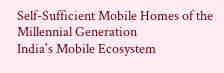Self-Sufficient Mobile Homes of the Millennial Generation
India's Mobile Ecosystem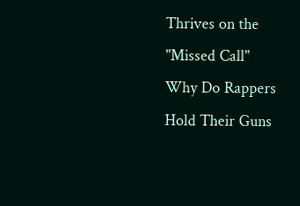Thrives on the "Missed Call"
Why Do Rappers Hold Their Guns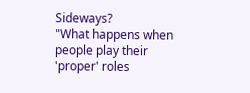Sideways?
"What happens when people play their 'proper' roles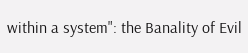within a system": the Banality of Evil